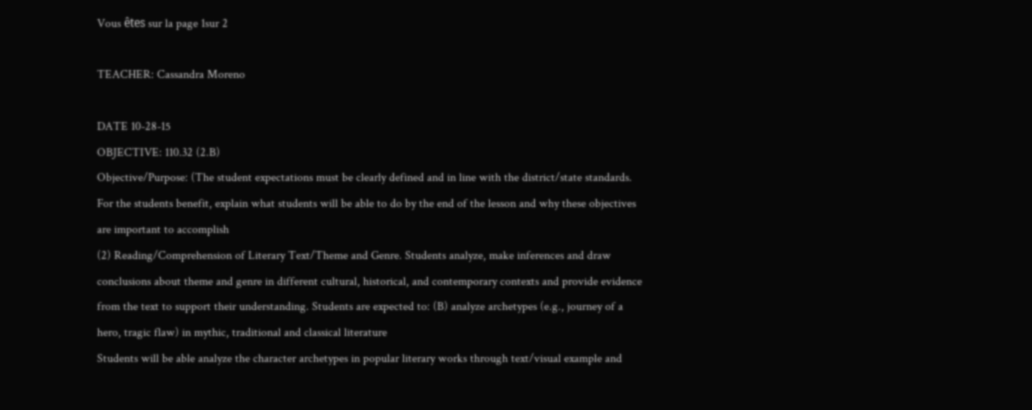Vous êtes sur la page 1sur 2

TEACHER: Cassandra Moreno

DATE 10-28-15
OBJECTIVE: 110.32 (2.B)
Objective/Purpose: (The student expectations must be clearly defined and in line with the district/state standards.
For the students benefit, explain what students will be able to do by the end of the lesson and why these objectives
are important to accomplish
(2) Reading/Comprehension of Literary Text/Theme and Genre. Students analyze, make inferences and draw
conclusions about theme and genre in different cultural, historical, and contemporary contexts and provide evidence
from the text to support their understanding. Students are expected to: (B) analyze archetypes (e.g., journey of a
hero, tragic flaw) in mythic, traditional and classical literature
Students will be able analyze the character archetypes in popular literary works through text/visual example and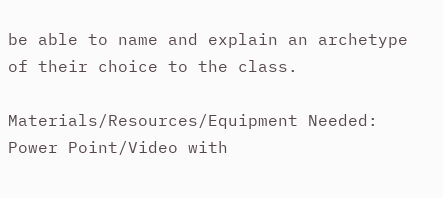be able to name and explain an archetype of their choice to the class.

Materials/Resources/Equipment Needed: Power Point/Video with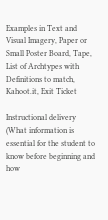Examples in Text and Visual Imagery, Paper or
Small Poster Board, Tape, List of Archtypes with Definitions to match, Kahoot.it, Exit Ticket

Instructional delivery (What information is essential for the student to know before beginning and how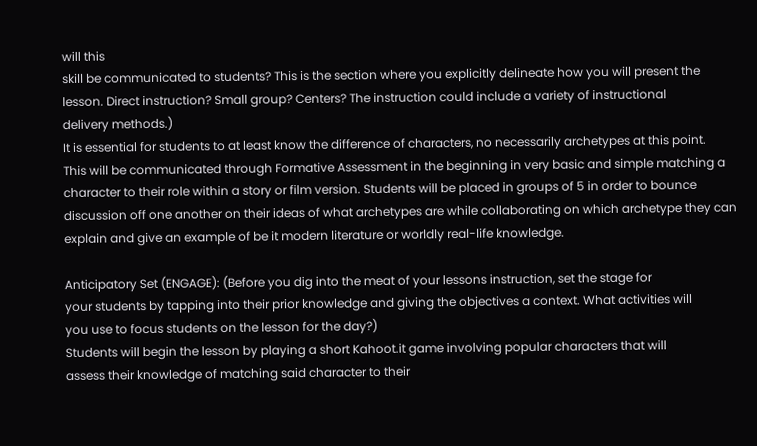will this
skill be communicated to students? This is the section where you explicitly delineate how you will present the
lesson. Direct instruction? Small group? Centers? The instruction could include a variety of instructional
delivery methods.)
It is essential for students to at least know the difference of characters, no necessarily archetypes at this point.
This will be communicated through Formative Assessment in the beginning in very basic and simple matching a
character to their role within a story or film version. Students will be placed in groups of 5 in order to bounce
discussion off one another on their ideas of what archetypes are while collaborating on which archetype they can
explain and give an example of be it modern literature or worldly real-life knowledge.

Anticipatory Set (ENGAGE): (Before you dig into the meat of your lessons instruction, set the stage for
your students by tapping into their prior knowledge and giving the objectives a context. What activities will
you use to focus students on the lesson for the day?)
Students will begin the lesson by playing a short Kahoot.it game involving popular characters that will
assess their knowledge of matching said character to their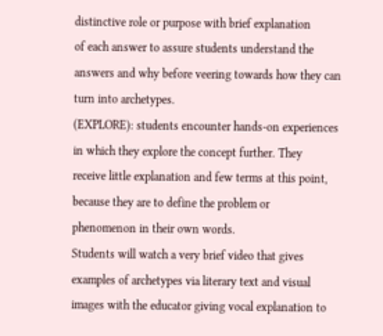distinctive role or purpose with brief explanation
of each answer to assure students understand the answers and why before veering towards how they can
turn into archetypes.
(EXPLORE): students encounter hands-on experiences in which they explore the concept further. They
receive little explanation and few terms at this point, because they are to define the problem or
phenomenon in their own words.
Students will watch a very brief video that gives examples of archetypes via literary text and visual
images with the educator giving vocal explanation to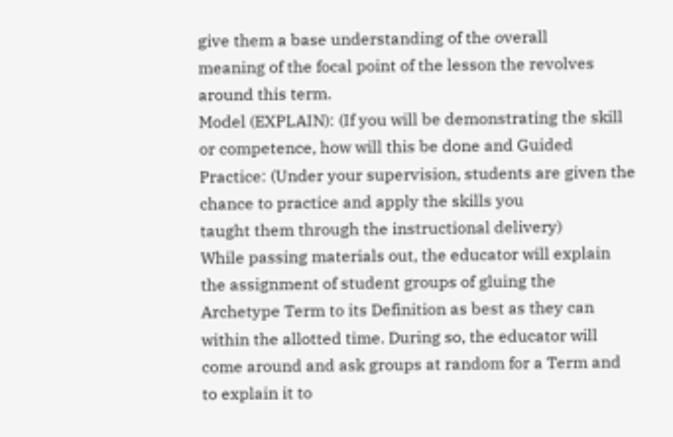give them a base understanding of the overall
meaning of the focal point of the lesson the revolves around this term.
Model (EXPLAIN): (If you will be demonstrating the skill or competence, how will this be done and Guided
Practice: (Under your supervision, students are given the chance to practice and apply the skills you
taught them through the instructional delivery)
While passing materials out, the educator will explain the assignment of student groups of gluing the
Archetype Term to its Definition as best as they can within the allotted time. During so, the educator will
come around and ask groups at random for a Term and to explain it to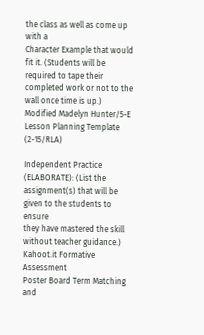the class as well as come up with a
Character Example that would fit it. (Students will be required to tape their completed work or not to the
wall once time is up.)
Modified Madelyn Hunter/5-E Lesson Planning Template (2-15/RLA)

Independent Practice (ELABORATE): (List the assignment(s) that will be given to the students to ensure
they have mastered the skill without teacher guidance.)
Kahoot.it Formative Assessment
Poster Board Term Matching and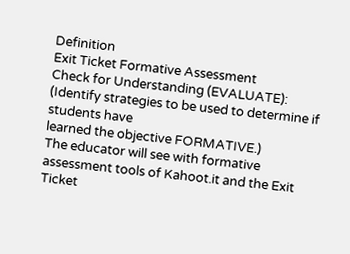Definition
Exit Ticket Formative Assessment
Check for Understanding (EVALUATE): (Identify strategies to be used to determine if students have
learned the objective FORMATIVE.)
The educator will see with formative assessment tools of Kahoot.it and the Exit Ticket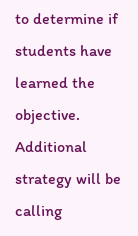to determine if
students have learned the objective. Additional strategy will be calling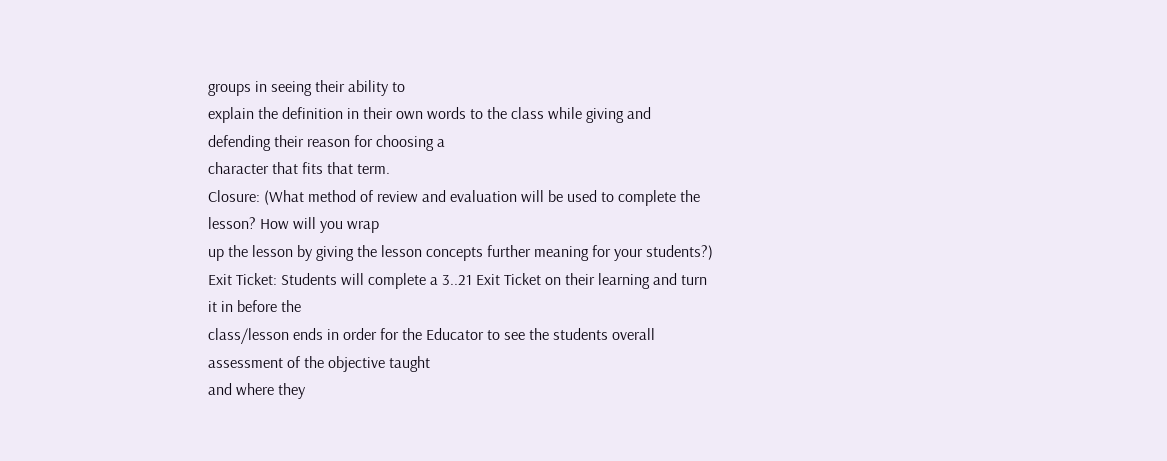groups in seeing their ability to
explain the definition in their own words to the class while giving and defending their reason for choosing a
character that fits that term.
Closure: (What method of review and evaluation will be used to complete the lesson? How will you wrap
up the lesson by giving the lesson concepts further meaning for your students?)
Exit Ticket: Students will complete a 3..21 Exit Ticket on their learning and turn it in before the
class/lesson ends in order for the Educator to see the students overall assessment of the objective taught
and where they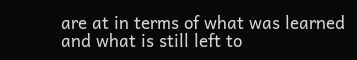are at in terms of what was learned and what is still left to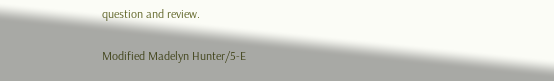question and review.

Modified Madelyn Hunter/5-E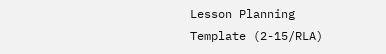Lesson Planning Template (2-15/RLA)